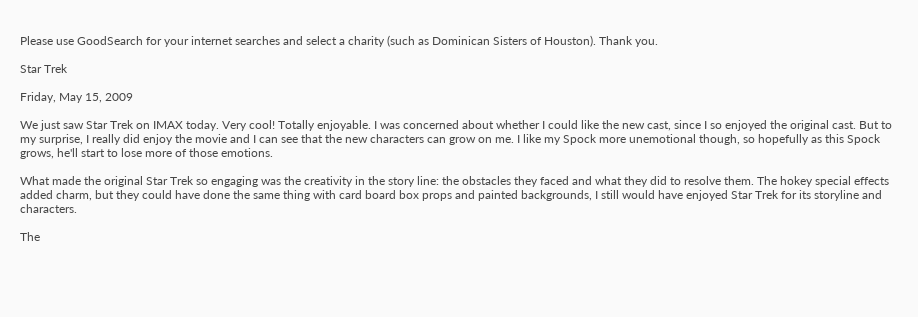Please use GoodSearch for your internet searches and select a charity (such as Dominican Sisters of Houston). Thank you.

Star Trek

Friday, May 15, 2009

We just saw Star Trek on IMAX today. Very cool! Totally enjoyable. I was concerned about whether I could like the new cast, since I so enjoyed the original cast. But to my surprise, I really did enjoy the movie and I can see that the new characters can grow on me. I like my Spock more unemotional though, so hopefully as this Spock grows, he'll start to lose more of those emotions.

What made the original Star Trek so engaging was the creativity in the story line: the obstacles they faced and what they did to resolve them. The hokey special effects added charm, but they could have done the same thing with card board box props and painted backgrounds, I still would have enjoyed Star Trek for its storyline and characters.

The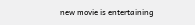new movie is entertaining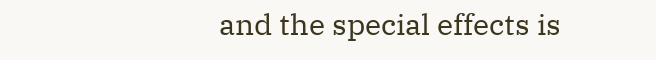and the special effects is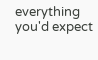everything you'd expect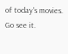of today's movies. Go see it.